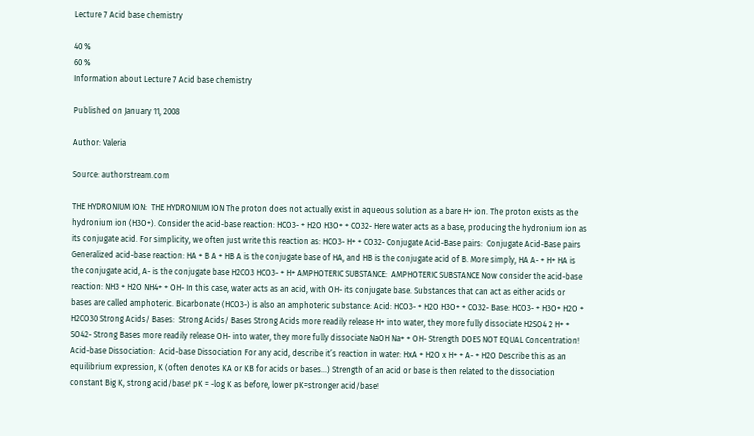Lecture 7 Acid base chemistry

40 %
60 %
Information about Lecture 7 Acid base chemistry

Published on January 11, 2008

Author: Valeria

Source: authorstream.com

THE HYDRONIUM ION:  THE HYDRONIUM ION The proton does not actually exist in aqueous solution as a bare H+ ion. The proton exists as the hydronium ion (H3O+). Consider the acid-base reaction: HCO3- + H2O H3O+ + CO32- Here water acts as a base, producing the hydronium ion as its conjugate acid. For simplicity, we often just write this reaction as: HCO3- H+ + CO32- Conjugate Acid-Base pairs:  Conjugate Acid-Base pairs Generalized acid-base reaction: HA + B A + HB A is the conjugate base of HA, and HB is the conjugate acid of B. More simply, HA A- + H+ HA is the conjugate acid, A- is the conjugate base H2CO3 HCO3- + H+ AMPHOTERIC SUBSTANCE:  AMPHOTERIC SUBSTANCE Now consider the acid-base reaction: NH3 + H2O NH4+ + OH- In this case, water acts as an acid, with OH- its conjugate base. Substances that can act as either acids or bases are called amphoteric. Bicarbonate (HCO3-) is also an amphoteric substance: Acid: HCO3- + H2O H3O+ + CO32- Base: HCO3- + H3O+ H2O + H2CO30 Strong Acids/ Bases:  Strong Acids/ Bases Strong Acids more readily release H+ into water, they more fully dissociate H2SO4 2 H+ + SO42- Strong Bases more readily release OH- into water, they more fully dissociate NaOH Na+ + OH- Strength DOES NOT EQUAL Concentration! Acid-base Dissociation:  Acid-base Dissociation For any acid, describe it’s reaction in water: HxA + H2O x H+ + A- + H2O Describe this as an equilibrium expression, K (often denotes KA or KB for acids or bases…) Strength of an acid or base is then related to the dissociation constant Big K, strong acid/base! pK = -log K as before, lower pK=stronger acid/base!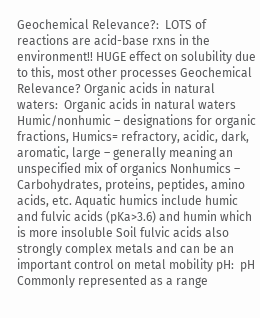Geochemical Relevance?:  LOTS of reactions are acid-base rxns in the environment!! HUGE effect on solubility due to this, most other processes Geochemical Relevance? Organic acids in natural waters:  Organic acids in natural waters Humic/nonhumic – designations for organic fractions, Humics= refractory, acidic, dark, aromatic, large – generally meaning an unspecified mix of organics Nonhumics – Carbohydrates, proteins, peptides, amino acids, etc. Aquatic humics include humic and fulvic acids (pKa>3.6) and humin which is more insoluble Soil fulvic acids also strongly complex metals and can be an important control on metal mobility pH:  pH Commonly represented as a range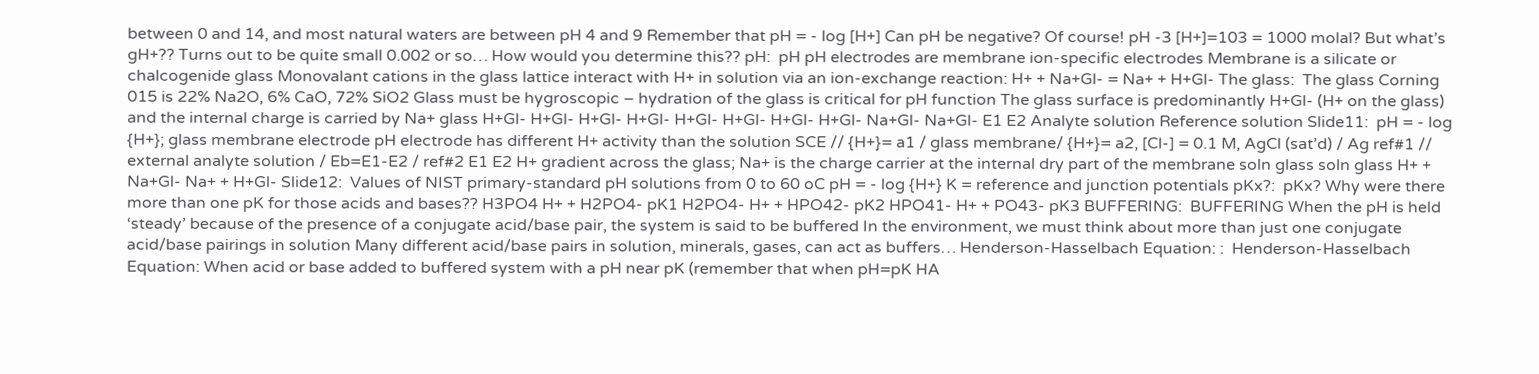between 0 and 14, and most natural waters are between pH 4 and 9 Remember that pH = - log [H+] Can pH be negative? Of course! pH -3 [H+]=103 = 1000 molal? But what’s gH+?? Turns out to be quite small 0.002 or so… How would you determine this?? pH:  pH pH electrodes are membrane ion-specific electrodes Membrane is a silicate or chalcogenide glass Monovalant cations in the glass lattice interact with H+ in solution via an ion-exchange reaction: H+ + Na+Gl- = Na+ + H+Gl- The glass:  The glass Corning 015 is 22% Na2O, 6% CaO, 72% SiO2 Glass must be hygroscopic – hydration of the glass is critical for pH function The glass surface is predominantly H+Gl- (H+ on the glass) and the internal charge is carried by Na+ glass H+Gl- H+Gl- H+Gl- H+Gl- H+Gl- H+Gl- H+Gl- H+Gl- Na+Gl- Na+Gl- E1 E2 Analyte solution Reference solution Slide11:  pH = - log {H+}; glass membrane electrode pH electrode has different H+ activity than the solution SCE // {H+}= a1 / glass membrane/ {H+}= a2, [Cl-] = 0.1 M, AgCl (sat’d) / Ag ref#1 // external analyte solution / Eb=E1-E2 / ref#2 E1 E2 H+ gradient across the glass; Na+ is the charge carrier at the internal dry part of the membrane soln glass soln glass H+ + Na+Gl- Na+ + H+Gl- Slide12:  Values of NIST primary-standard pH solutions from 0 to 60 oC pH = - log {H+} K = reference and junction potentials pKx?:  pKx? Why were there more than one pK for those acids and bases?? H3PO4 H+ + H2PO4- pK1 H2PO4- H+ + HPO42- pK2 HPO41- H+ + PO43- pK3 BUFFERING:  BUFFERING When the pH is held ‘steady’ because of the presence of a conjugate acid/base pair, the system is said to be buffered In the environment, we must think about more than just one conjugate acid/base pairings in solution Many different acid/base pairs in solution, minerals, gases, can act as buffers… Henderson-Hasselbach Equation: :  Henderson-Hasselbach Equation: When acid or base added to buffered system with a pH near pK (remember that when pH=pK HA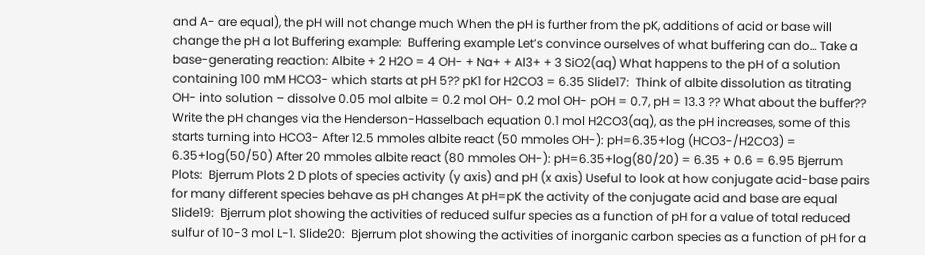and A- are equal), the pH will not change much When the pH is further from the pK, additions of acid or base will change the pH a lot Buffering example:  Buffering example Let’s convince ourselves of what buffering can do… Take a base-generating reaction: Albite + 2 H2O = 4 OH- + Na+ + Al3+ + 3 SiO2(aq) What happens to the pH of a solution containing 100 mM HCO3- which starts at pH 5?? pK1 for H2CO3 = 6.35 Slide17:  Think of albite dissolution as titrating OH- into solution – dissolve 0.05 mol albite = 0.2 mol OH- 0.2 mol OH- pOH = 0.7, pH = 13.3 ?? What about the buffer?? Write the pH changes via the Henderson-Hasselbach equation 0.1 mol H2CO3(aq), as the pH increases, some of this starts turning into HCO3- After 12.5 mmoles albite react (50 mmoles OH-): pH=6.35+log (HCO3-/H2CO3) = 6.35+log(50/50) After 20 mmoles albite react (80 mmoles OH-): pH=6.35+log(80/20) = 6.35 + 0.6 = 6.95 Bjerrum Plots:  Bjerrum Plots 2 D plots of species activity (y axis) and pH (x axis) Useful to look at how conjugate acid-base pairs for many different species behave as pH changes At pH=pK the activity of the conjugate acid and base are equal Slide19:  Bjerrum plot showing the activities of reduced sulfur species as a function of pH for a value of total reduced sulfur of 10-3 mol L-1. Slide20:  Bjerrum plot showing the activities of inorganic carbon species as a function of pH for a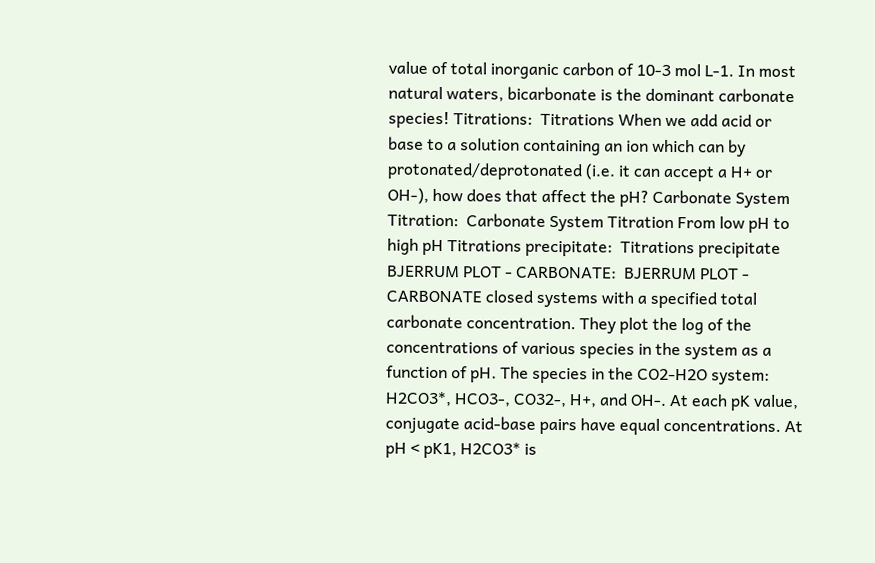value of total inorganic carbon of 10-3 mol L-1. In most natural waters, bicarbonate is the dominant carbonate species! Titrations:  Titrations When we add acid or base to a solution containing an ion which can by protonated/deprotonated (i.e. it can accept a H+ or OH-), how does that affect the pH? Carbonate System Titration:  Carbonate System Titration From low pH to high pH Titrations precipitate:  Titrations precipitate BJERRUM PLOT - CARBONATE:  BJERRUM PLOT - CARBONATE closed systems with a specified total carbonate concentration. They plot the log of the concentrations of various species in the system as a function of pH. The species in the CO2-H2O system: H2CO3*, HCO3-, CO32-, H+, and OH-. At each pK value, conjugate acid-base pairs have equal concentrations. At pH < pK1, H2CO3* is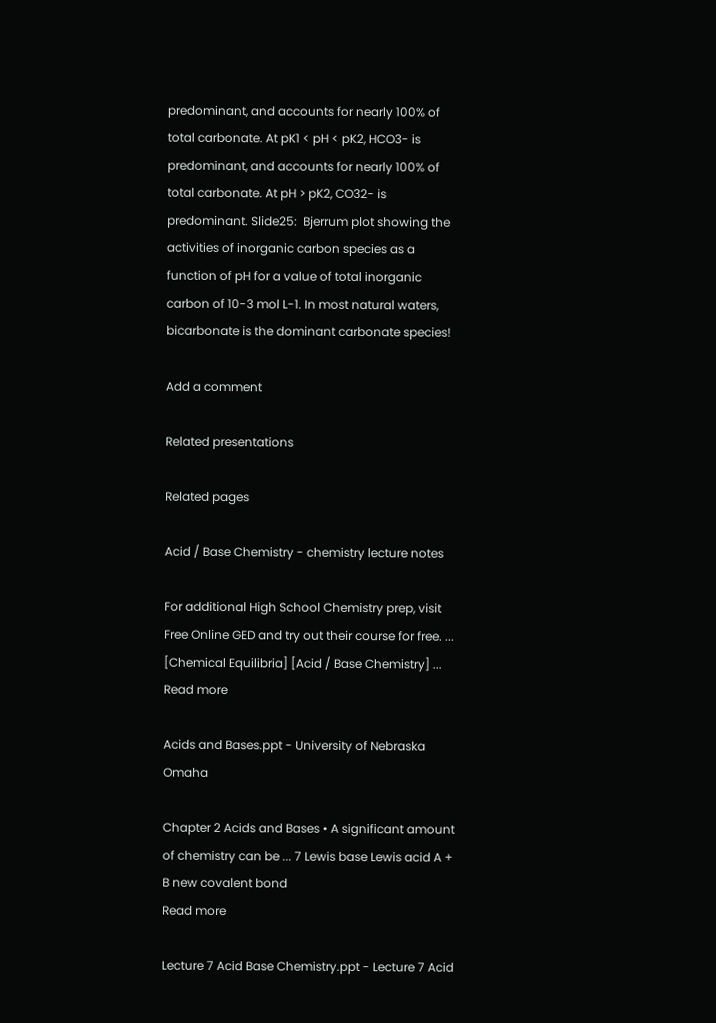predominant, and accounts for nearly 100% of total carbonate. At pK1 < pH < pK2, HCO3- is predominant, and accounts for nearly 100% of total carbonate. At pH > pK2, CO32- is predominant. Slide25:  Bjerrum plot showing the activities of inorganic carbon species as a function of pH for a value of total inorganic carbon of 10-3 mol L-1. In most natural waters, bicarbonate is the dominant carbonate species!

Add a comment

Related presentations

Related pages

Acid / Base Chemistry - chemistry lecture notes

For additional High School Chemistry prep, visit Free Online GED and try out their course for free. ... [Chemical Equilibria] [Acid / Base Chemistry] ...
Read more

Acids and Bases.ppt - University of Nebraska Omaha

Chapter 2 Acids and Bases • A significant amount of chemistry can be ... 7 Lewis base Lewis acid A + B new covalent bond
Read more

Lecture 7 Acid Base Chemistry.ppt - Lecture 7 Acid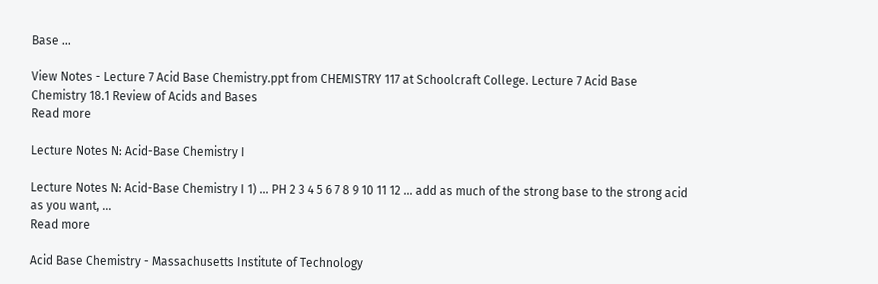Base ...

View Notes - Lecture 7 Acid Base Chemistry.ppt from CHEMISTRY 117 at Schoolcraft College. Lecture 7 Acid Base Chemistry 18.1 Review of Acids and Bases
Read more

Lecture Notes N: Acid-Base Chemistry I

Lecture Notes N: Acid-Base Chemistry I 1) ... PH 2 3 4 5 6 7 8 9 10 11 12 ... add as much of the strong base to the strong acid as you want, ...
Read more

Acid Base Chemistry - Massachusetts Institute of Technology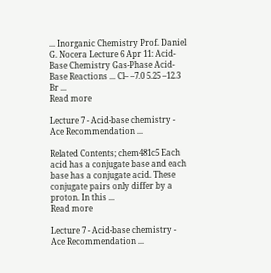... Inorganic Chemistry Prof. Daniel G. Nocera Lecture 6 Apr 11: Acid-Base Chemistry Gas-Phase Acid-Base Reactions ... Cl– –7.0 5.25 –12.3 Br ...
Read more

Lecture 7 - Acid-base chemistry - Ace Recommendation ...

Related Contents; chem481c5 Each acid has a conjugate base and each base has a conjugate acid. These conjugate pairs only differ by a proton. In this ...
Read more

Lecture 7 - Acid-base chemistry - Ace Recommendation ...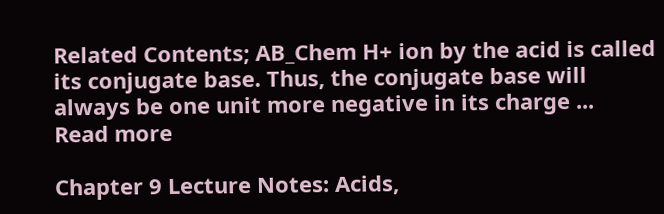Related Contents; AB_Chem H+ ion by the acid is called its conjugate base. Thus, the conjugate base will always be one unit more negative in its charge ...
Read more

Chapter 9 Lecture Notes: Acids,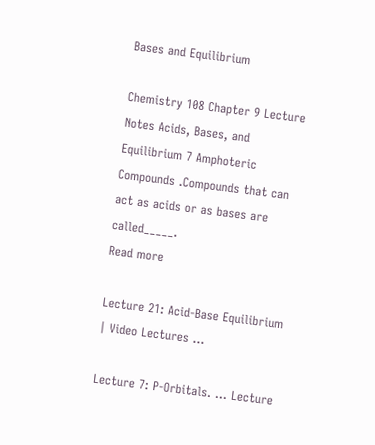Bases and Equilibrium

Chemistry 108 Chapter 9 Lecture Notes Acids, Bases, and Equilibrium 7 Amphoteric Compounds .Compounds that can act as acids or as bases are called_____.
Read more

Lecture 21: Acid-Base Equilibrium | Video Lectures ...

Lecture 7: P-Orbitals. ... Lecture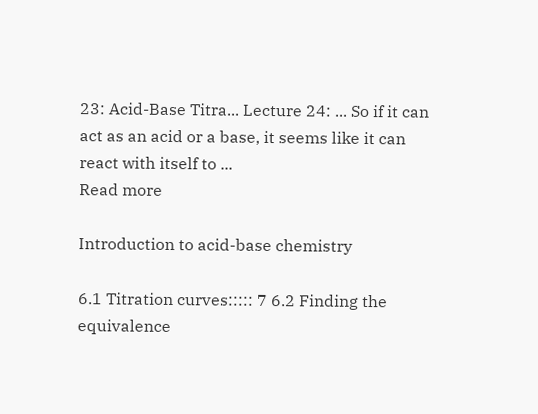23: Acid-Base Titra... Lecture 24: ... So if it can act as an acid or a base, it seems like it can react with itself to ...
Read more

Introduction to acid-base chemistry

6.1 Titration curves::::: 7 6.2 Finding the equivalence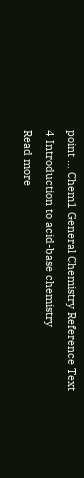point ... Chem1 General Chemistry Reference Text 4 Introduction to acid-base chemistry
Read more